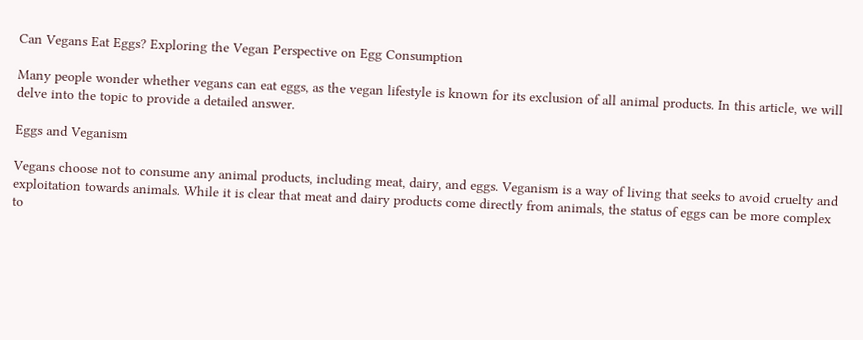Can Vegans Eat Eggs? Exploring the Vegan Perspective on Egg Consumption

Many people wonder whether vegans can eat eggs, as the vegan lifestyle is known for its exclusion of all animal products. In this article, we will delve into the topic to provide a detailed answer.

Eggs and Veganism

Vegans choose not to consume any animal products, including meat, dairy, and eggs. Veganism is a way of living that seeks to avoid cruelty and exploitation towards animals. While it is clear that meat and dairy products come directly from animals, the status of eggs can be more complex to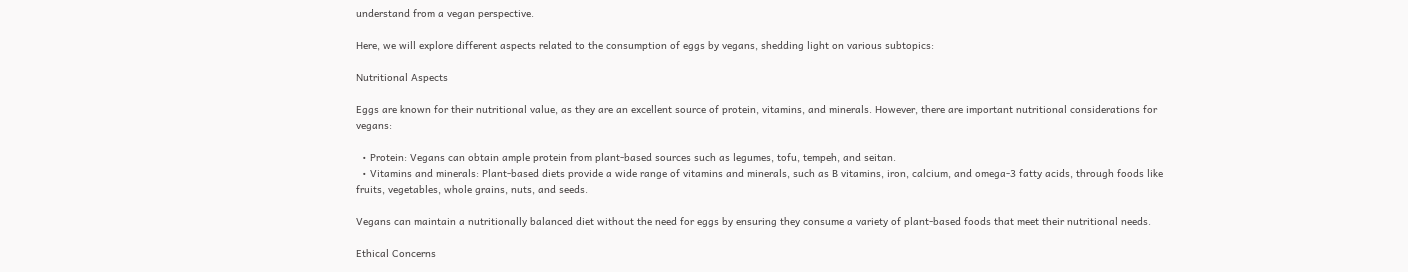understand from a vegan perspective.

Here, we will explore different aspects related to the consumption of eggs by vegans, shedding light on various subtopics:

Nutritional Aspects

Eggs are known for their nutritional value, as they are an excellent source of protein, vitamins, and minerals. However, there are important nutritional considerations for vegans:

  • Protein: Vegans can obtain ample protein from plant-based sources such as legumes, tofu, tempeh, and seitan.
  • Vitamins and minerals: Plant-based diets provide a wide range of vitamins and minerals, such as B vitamins, iron, calcium, and omega-3 fatty acids, through foods like fruits, vegetables, whole grains, nuts, and seeds.

Vegans can maintain a nutritionally balanced diet without the need for eggs by ensuring they consume a variety of plant-based foods that meet their nutritional needs.

Ethical Concerns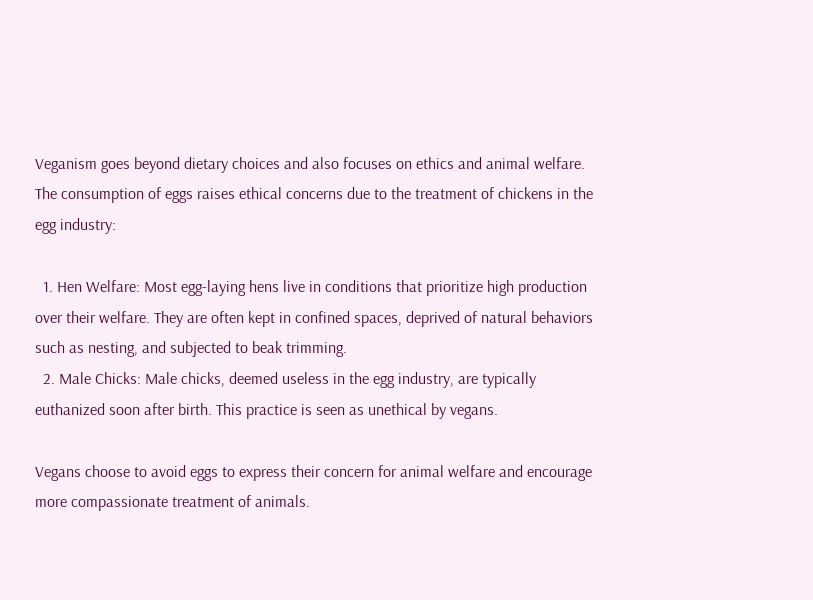Veganism goes beyond dietary choices and also focuses on ethics and animal welfare. The consumption of eggs raises ethical concerns due to the treatment of chickens in the egg industry:

  1. Hen Welfare: Most egg-laying hens live in conditions that prioritize high production over their welfare. They are often kept in confined spaces, deprived of natural behaviors such as nesting, and subjected to beak trimming.
  2. Male Chicks: Male chicks, deemed useless in the egg industry, are typically euthanized soon after birth. This practice is seen as unethical by vegans.

Vegans choose to avoid eggs to express their concern for animal welfare and encourage more compassionate treatment of animals.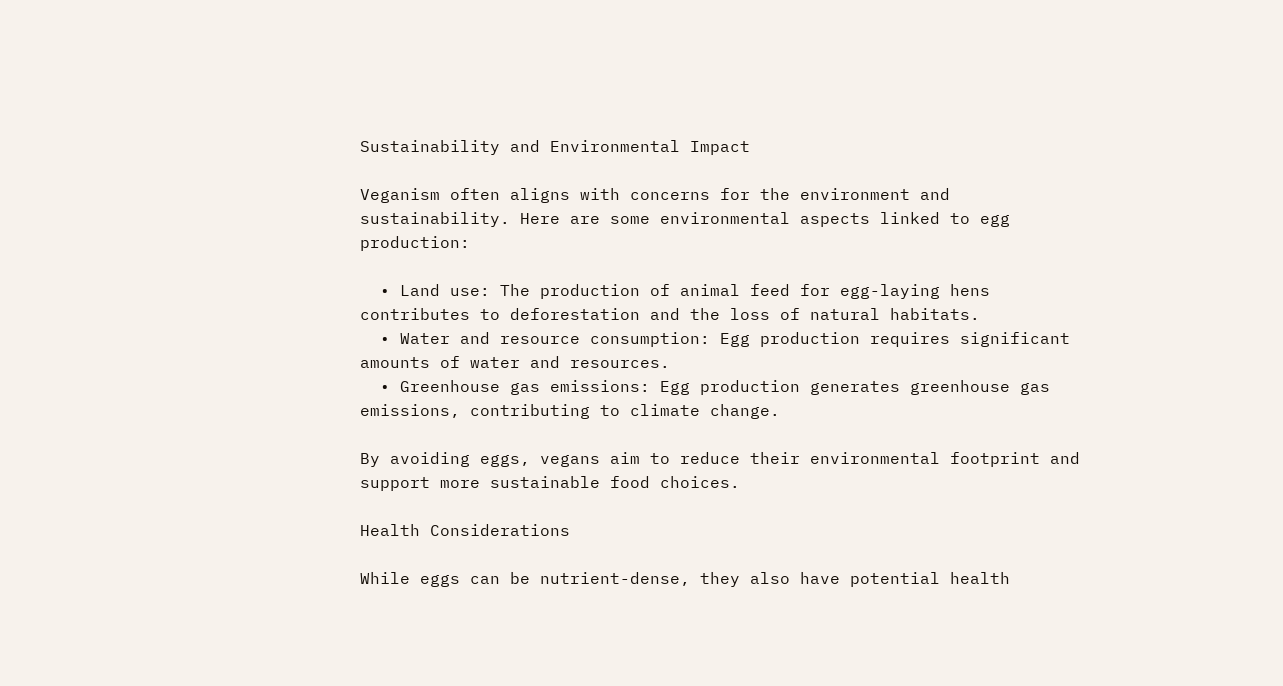Sustainability and Environmental Impact

Veganism often aligns with concerns for the environment and sustainability. Here are some environmental aspects linked to egg production:

  • Land use: The production of animal feed for egg-laying hens contributes to deforestation and the loss of natural habitats.
  • Water and resource consumption: Egg production requires significant amounts of water and resources.
  • Greenhouse gas emissions: Egg production generates greenhouse gas emissions, contributing to climate change.

By avoiding eggs, vegans aim to reduce their environmental footprint and support more sustainable food choices.

Health Considerations

While eggs can be nutrient-dense, they also have potential health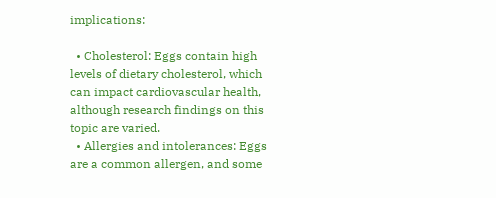implications:

  • Cholesterol: Eggs contain high levels of dietary cholesterol, which can impact cardiovascular health, although research findings on this topic are varied.
  • Allergies and intolerances: Eggs are a common allergen, and some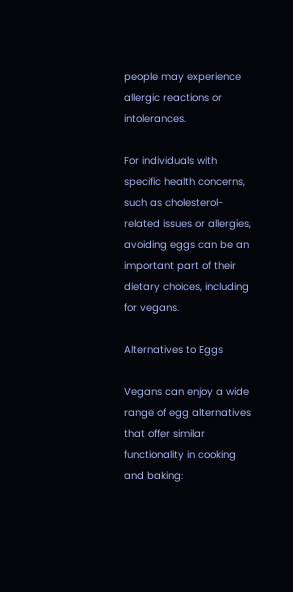people may experience allergic reactions or intolerances.

For individuals with specific health concerns, such as cholesterol-related issues or allergies, avoiding eggs can be an important part of their dietary choices, including for vegans.

Alternatives to Eggs

Vegans can enjoy a wide range of egg alternatives that offer similar functionality in cooking and baking: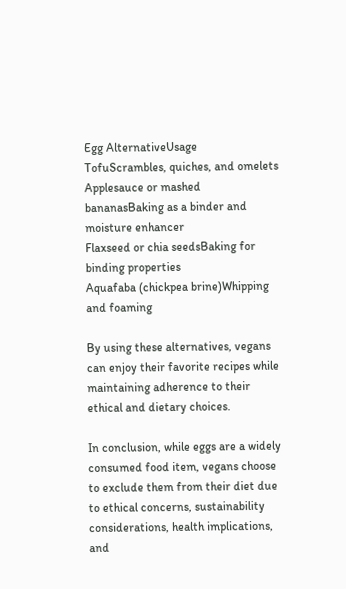Egg AlternativeUsage
TofuScrambles, quiches, and omelets
Applesauce or mashed bananasBaking as a binder and moisture enhancer
Flaxseed or chia seedsBaking for binding properties
Aquafaba (chickpea brine)Whipping and foaming

By using these alternatives, vegans can enjoy their favorite recipes while maintaining adherence to their ethical and dietary choices.

In conclusion, while eggs are a widely consumed food item, vegans choose to exclude them from their diet due to ethical concerns, sustainability considerations, health implications, and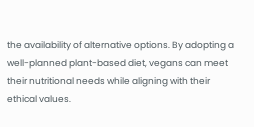the availability of alternative options. By adopting a well-planned plant-based diet, vegans can meet their nutritional needs while aligning with their ethical values.